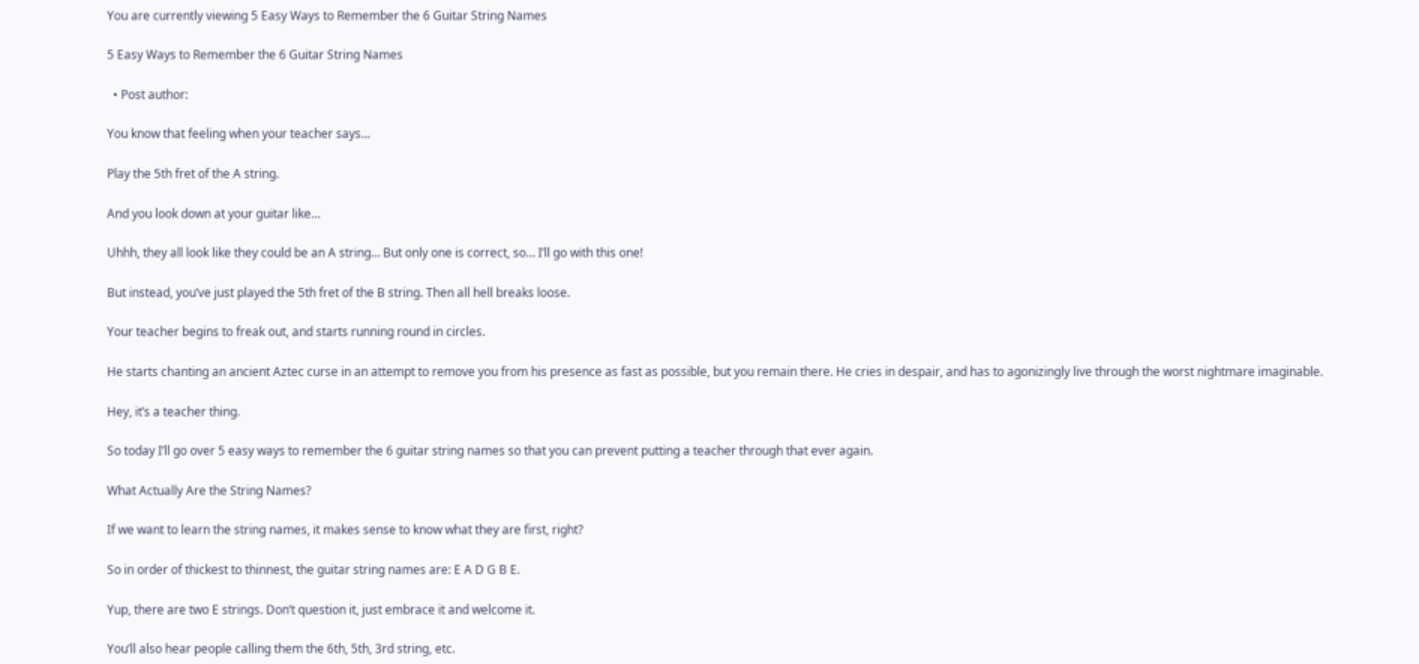You are currently viewing 5 Easy Ways to Remember the 6 Guitar String Names

5 Easy Ways to Remember the 6 Guitar String Names

  • Post author:

You know that feeling when your teacher says…

Play the 5th fret of the A string.

And you look down at your guitar like…

Uhhh, they all look like they could be an A string… But only one is correct, so… I’ll go with this one!

But instead, you’ve just played the 5th fret of the B string. Then all hell breaks loose.

Your teacher begins to freak out, and starts running round in circles.

He starts chanting an ancient Aztec curse in an attempt to remove you from his presence as fast as possible, but you remain there. He cries in despair, and has to agonizingly live through the worst nightmare imaginable.

Hey, it’s a teacher thing.

So today I’ll go over 5 easy ways to remember the 6 guitar string names so that you can prevent putting a teacher through that ever again.

What Actually Are the String Names?

If we want to learn the string names, it makes sense to know what they are first, right?

So in order of thickest to thinnest, the guitar string names are: E A D G B E.

Yup, there are two E strings. Don’t question it, just embrace it and welcome it.

You’ll also hear people calling them the 6th, 5th, 3rd string, etc.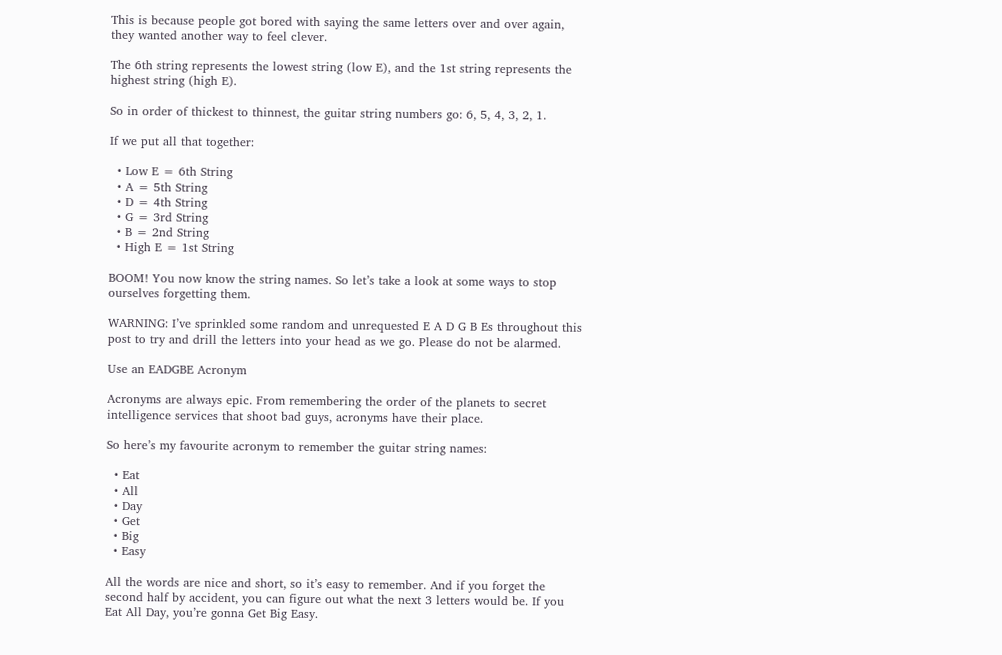This is because people got bored with saying the same letters over and over again, they wanted another way to feel clever.

The 6th string represents the lowest string (low E), and the 1st string represents the highest string (high E).

So in order of thickest to thinnest, the guitar string numbers go: 6, 5, 4, 3, 2, 1.

If we put all that together:

  • Low E = 6th String
  • A = 5th String
  • D = 4th String
  • G = 3rd String
  • B = 2nd String
  • High E = 1st String

BOOM! You now know the string names. So let’s take a look at some ways to stop ourselves forgetting them.

WARNING: I’ve sprinkled some random and unrequested E A D G B Es throughout this post to try and drill the letters into your head as we go. Please do not be alarmed.

Use an EADGBE Acronym

Acronyms are always epic. From remembering the order of the planets to secret intelligence services that shoot bad guys, acronyms have their place.

So here’s my favourite acronym to remember the guitar string names:

  • Eat
  • All
  • Day
  • Get
  • Big
  • Easy

All the words are nice and short, so it’s easy to remember. And if you forget the second half by accident, you can figure out what the next 3 letters would be. If you Eat All Day, you’re gonna Get Big Easy.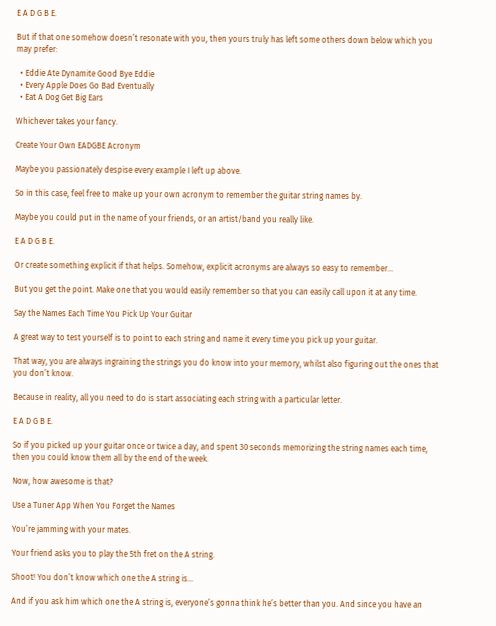E A D G B E.

But if that one somehow doesn’t resonate with you, then yours truly has left some others down below which you may prefer:

  • Eddie Ate Dynamite Good Bye Eddie
  • Every Apple Does Go Bad Eventually
  • Eat A Dog Get Big Ears

Whichever takes your fancy.

Create Your Own EADGBE Acronym

Maybe you passionately despise every example I left up above.

So in this case, feel free to make up your own acronym to remember the guitar string names by.

Maybe you could put in the name of your friends, or an artist/band you really like.

E A D G B E.

Or create something explicit if that helps. Somehow, explicit acronyms are always so easy to remember…

But you get the point. Make one that you would easily remember so that you can easily call upon it at any time.

Say the Names Each Time You Pick Up Your Guitar

A great way to test yourself is to point to each string and name it every time you pick up your guitar.

That way, you are always ingraining the strings you do know into your memory, whilst also figuring out the ones that you don’t know.

Because in reality, all you need to do is start associating each string with a particular letter.

E A D G B E.

So if you picked up your guitar once or twice a day, and spent 30 seconds memorizing the string names each time, then you could know them all by the end of the week.

Now, how awesome is that?

Use a Tuner App When You Forget the Names

You’re jamming with your mates.

Your friend asks you to play the 5th fret on the A string.

Shoot! You don’t know which one the A string is…

And if you ask him which one the A string is, everyone’s gonna think he’s better than you. And since you have an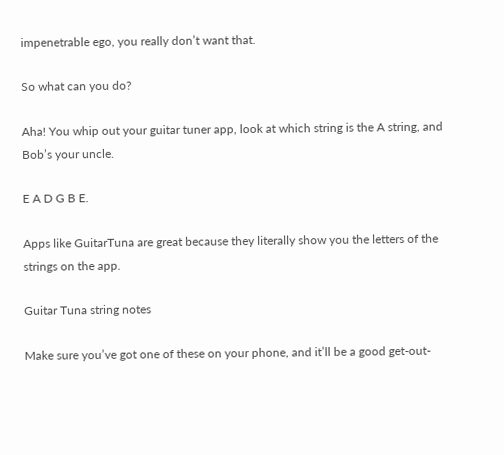impenetrable ego, you really don’t want that.

So what can you do?

Aha! You whip out your guitar tuner app, look at which string is the A string, and Bob’s your uncle.

E A D G B E.

Apps like GuitarTuna are great because they literally show you the letters of the strings on the app.

Guitar Tuna string notes

Make sure you’ve got one of these on your phone, and it’ll be a good get-out-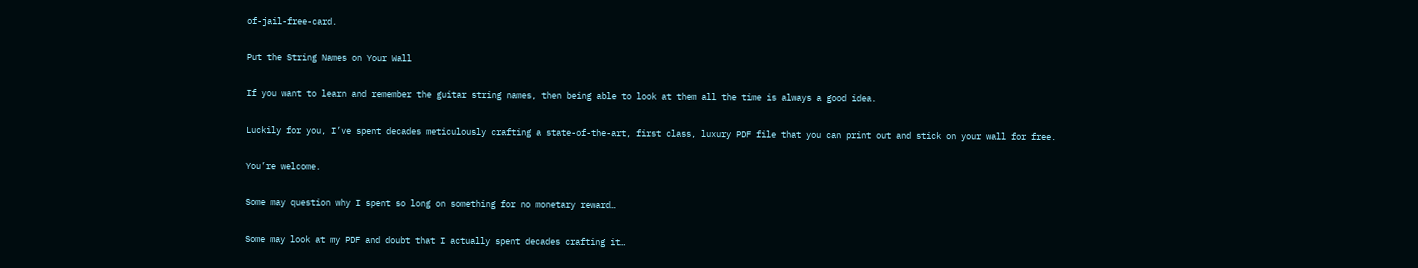of-jail-free-card.

Put the String Names on Your Wall

If you want to learn and remember the guitar string names, then being able to look at them all the time is always a good idea.

Luckily for you, I’ve spent decades meticulously crafting a state-of-the-art, first class, luxury PDF file that you can print out and stick on your wall for free.

You’re welcome.

Some may question why I spent so long on something for no monetary reward…

Some may look at my PDF and doubt that I actually spent decades crafting it…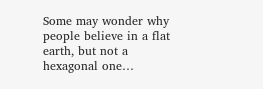Some may wonder why people believe in a flat earth, but not a hexagonal one…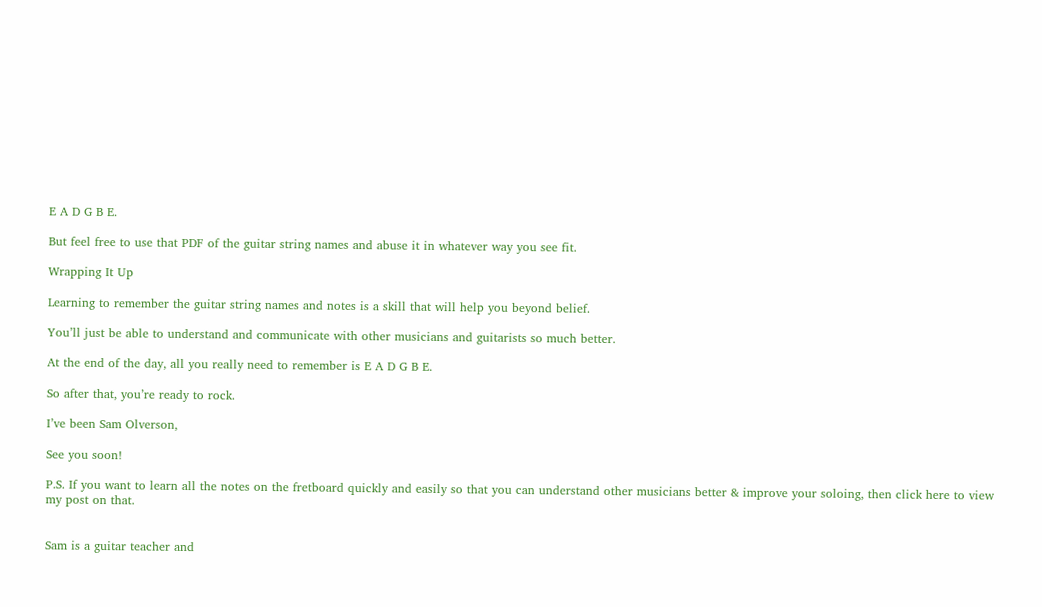E A D G B E.

But feel free to use that PDF of the guitar string names and abuse it in whatever way you see fit.

Wrapping It Up

Learning to remember the guitar string names and notes is a skill that will help you beyond belief.

You’ll just be able to understand and communicate with other musicians and guitarists so much better.

At the end of the day, all you really need to remember is E A D G B E.

So after that, you’re ready to rock.

I’ve been Sam Olverson,

See you soon!

P.S. If you want to learn all the notes on the fretboard quickly and easily so that you can understand other musicians better & improve your soloing, then click here to view my post on that.


Sam is a guitar teacher and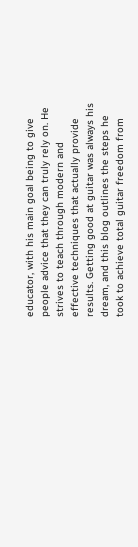educator, with his main goal being to give people advice that they can truly rely on. He strives to teach through modern and effective techniques that actually provide results. Getting good at guitar was always his dream, and this blog outlines the steps he took to achieve total guitar freedom from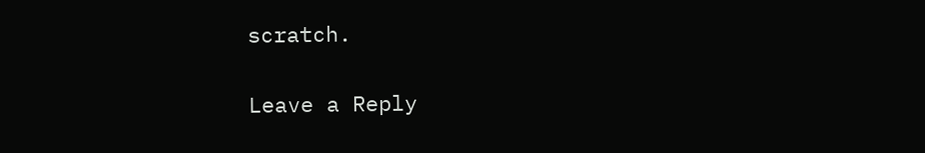scratch.

Leave a Reply